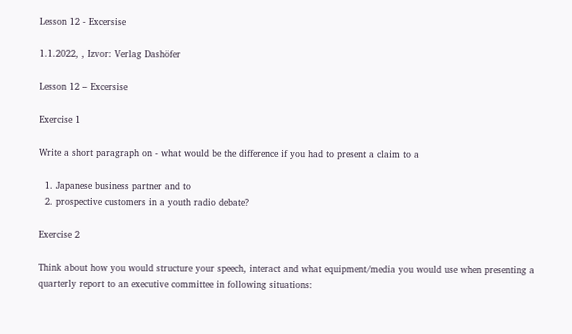Lesson 12 - Excersise

1.1.2022, , Izvor: Verlag Dashöfer

Lesson 12 – Excersise

Exercise 1

Write a short paragraph on - what would be the difference if you had to present a claim to a

  1. Japanese business partner and to
  2. prospective customers in a youth radio debate?

Exercise 2

Think about how you would structure your speech, interact and what equipment/media you would use when presenting a quarterly report to an executive committee in following situations: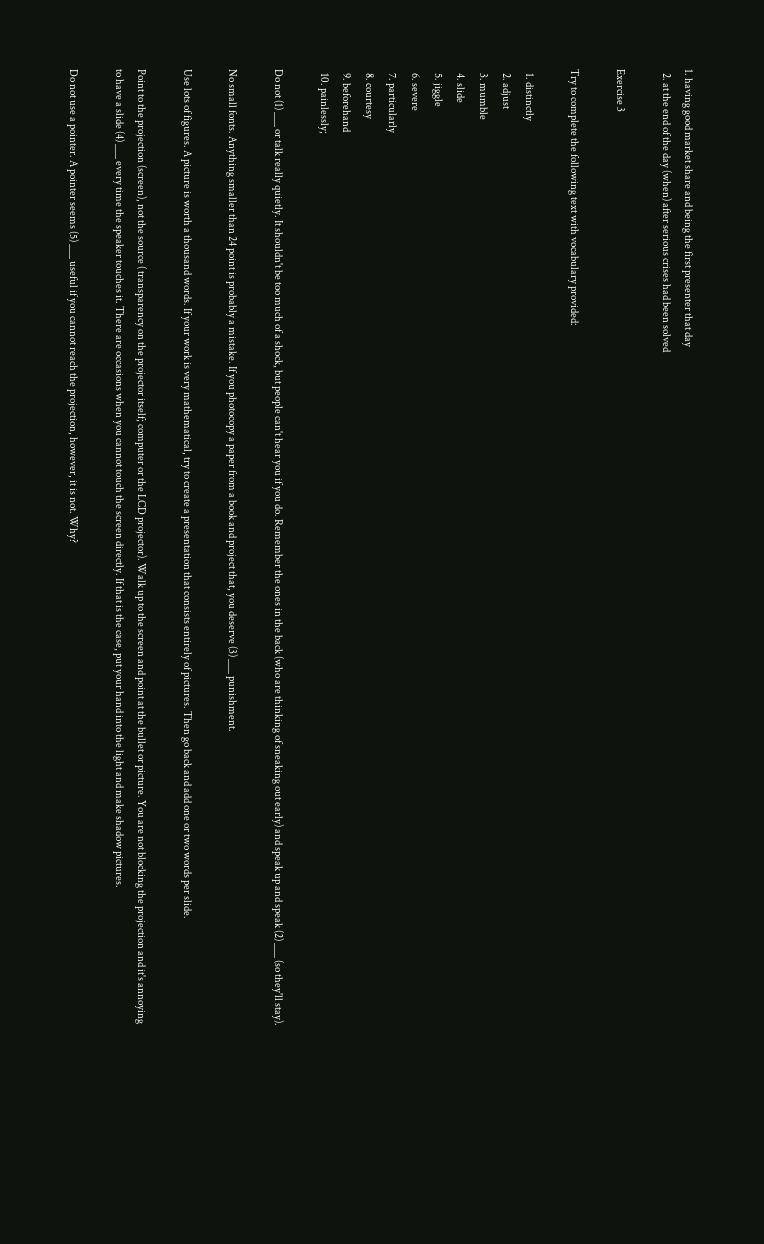1. having good market share and being the first presenter that day
  2. at the end of the day (when) after serious crises had been solved

Exercise 3

Try to complete the following text with vocabulary provided:

  1. distinctly
  2. adjust
  3. mumble
  4. slide
  5. jiggle
  6. severe
  7. particularly
  8. courtesy
  9. beforehand
  10. painlessly;

Do not (1) ___ or talk really quietly. It shouldn't be too much of a shock, but people can't hear you if you do. Remember the ones in the back (who are thinking of sneaking out early) and speak up and speak (2) ___ (so they'll stay).

No small fonts. Anything smaller than 24 point is probably a mistake. If you photocopy a paper from a book and project that, you deserve (3) ___ punishment.

Use lots of figures. A picture is worth a thousand words. If your work is very mathematical, try to create a presentation that consists entirely of pictures. Then go back and add one or two words per slide.

Point to the projection (screen), not the source ( transparency on the projector itself; computer or the LCD projector). Walk up to the screen and point at the bullet or picture. You are not blocking the projection and it's annoying to have a slide (4) ___ every time the speaker touches it. There are occasions when you cannot touch the screen directly. If that is the case, put your hand into the light and make shadow pictures.

Do not use a pointer. A pointer seems (5) ___ useful if you cannot reach the projection, however, it is not. Why?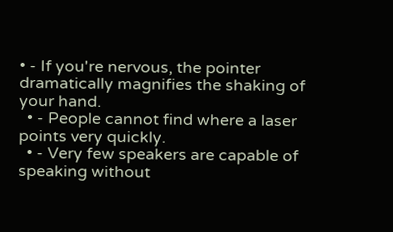• - If you're nervous, the pointer dramatically magnifies the shaking of your hand.
  • - People cannot find where a laser points very quickly.
  • - Very few speakers are capable of speaking without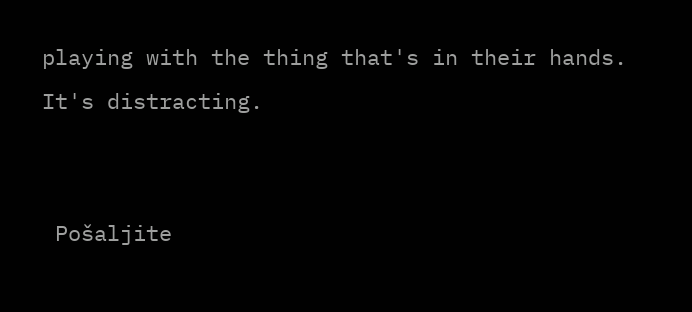playing with the thing that's in their hands. It's distracting.


 Pošaljite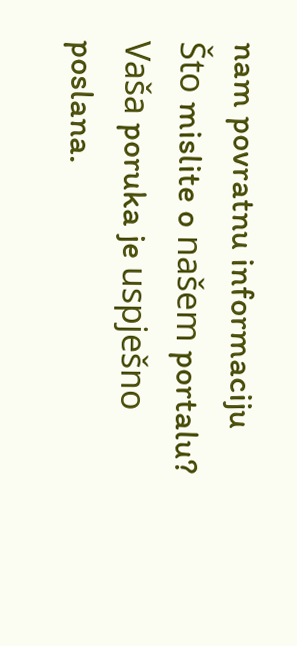nam povratnu informaciju
Što mislite o našem portalu?
Vaša poruka je uspješno poslana.